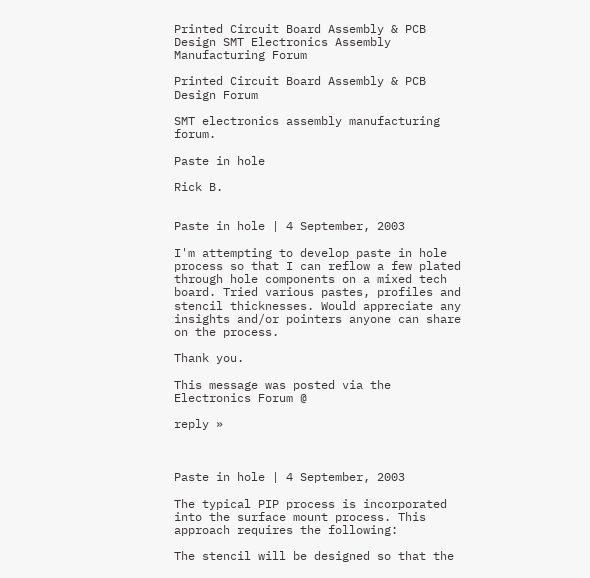Printed Circuit Board Assembly & PCB Design SMT Electronics Assembly Manufacturing Forum

Printed Circuit Board Assembly & PCB Design Forum

SMT electronics assembly manufacturing forum.

Paste in hole

Rick B.


Paste in hole | 4 September, 2003

I'm attempting to develop paste in hole process so that I can reflow a few plated through hole components on a mixed tech board. Tried various pastes, profiles and stencil thicknesses. Would appreciate any insights and/or pointers anyone can share on the process.

Thank you.

This message was posted via the Electronics Forum @

reply »



Paste in hole | 4 September, 2003

The typical PIP process is incorporated into the surface mount process. This approach requires the following:

The stencil will be designed so that the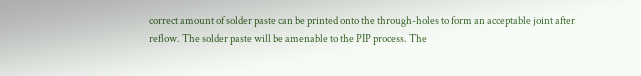correct amount of solder paste can be printed onto the through-holes to form an acceptable joint after reflow. The solder paste will be amenable to the PIP process. The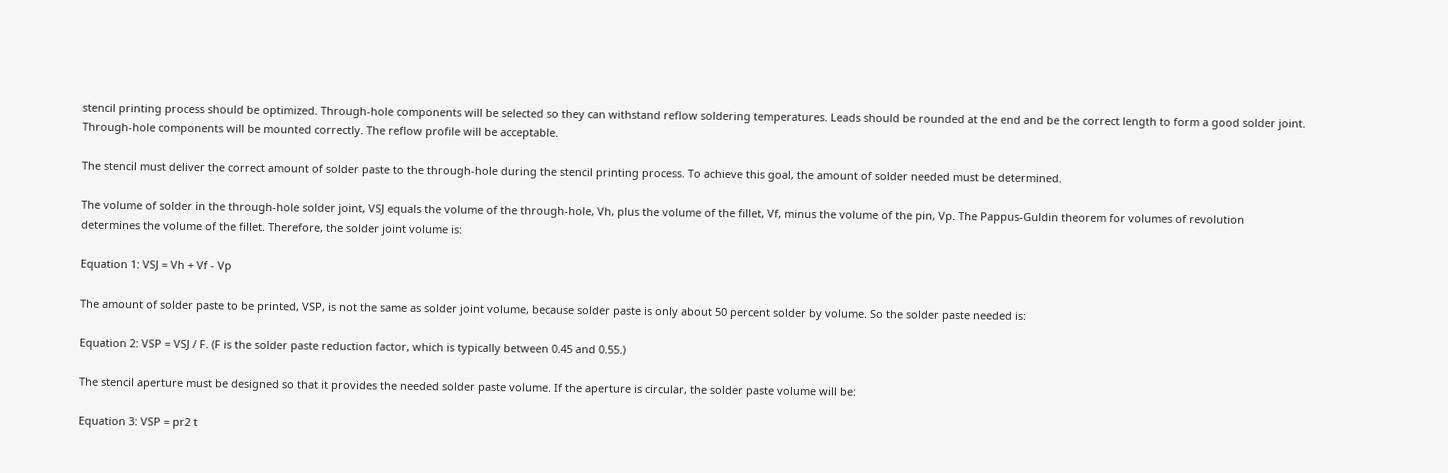stencil printing process should be optimized. Through-hole components will be selected so they can withstand reflow soldering temperatures. Leads should be rounded at the end and be the correct length to form a good solder joint. Through-hole components will be mounted correctly. The reflow profile will be acceptable.

The stencil must deliver the correct amount of solder paste to the through-hole during the stencil printing process. To achieve this goal, the amount of solder needed must be determined.

The volume of solder in the through-hole solder joint, VSJ equals the volume of the through-hole, Vh, plus the volume of the fillet, Vf, minus the volume of the pin, Vp. The Pappus-Guldin theorem for volumes of revolution determines the volume of the fillet. Therefore, the solder joint volume is:

Equation 1: VSJ = Vh + Vf - Vp

The amount of solder paste to be printed, VSP, is not the same as solder joint volume, because solder paste is only about 50 percent solder by volume. So the solder paste needed is:

Equation 2: VSP = VSJ / F. (F is the solder paste reduction factor, which is typically between 0.45 and 0.55.)

The stencil aperture must be designed so that it provides the needed solder paste volume. If the aperture is circular, the solder paste volume will be:

Equation 3: VSP = pr2 t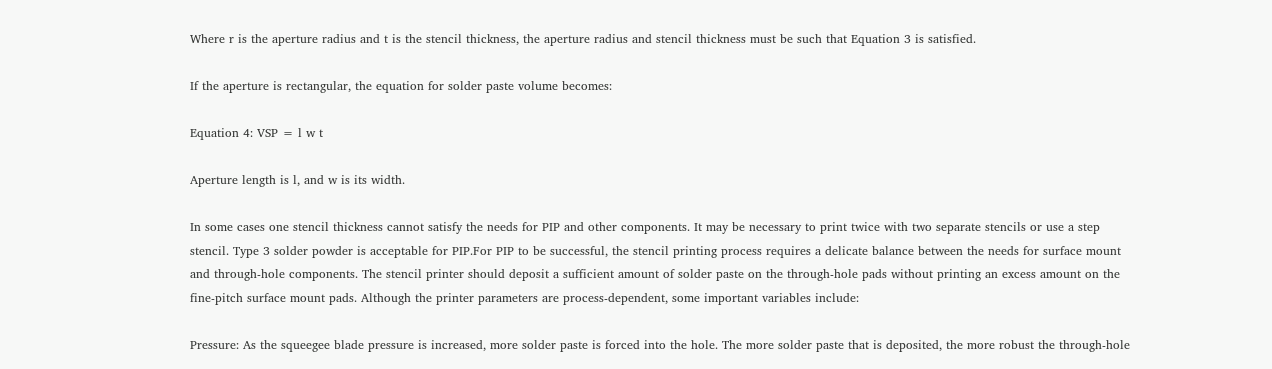Where r is the aperture radius and t is the stencil thickness, the aperture radius and stencil thickness must be such that Equation 3 is satisfied.

If the aperture is rectangular, the equation for solder paste volume becomes:

Equation 4: VSP = l w t

Aperture length is l, and w is its width.

In some cases one stencil thickness cannot satisfy the needs for PIP and other components. It may be necessary to print twice with two separate stencils or use a step stencil. Type 3 solder powder is acceptable for PIP.For PIP to be successful, the stencil printing process requires a delicate balance between the needs for surface mount and through-hole components. The stencil printer should deposit a sufficient amount of solder paste on the through-hole pads without printing an excess amount on the fine-pitch surface mount pads. Although the printer parameters are process-dependent, some important variables include:

Pressure: As the squeegee blade pressure is increased, more solder paste is forced into the hole. The more solder paste that is deposited, the more robust the through-hole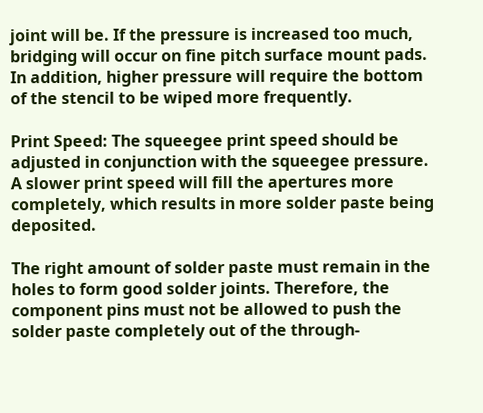joint will be. If the pressure is increased too much, bridging will occur on fine pitch surface mount pads. In addition, higher pressure will require the bottom of the stencil to be wiped more frequently.

Print Speed: The squeegee print speed should be adjusted in conjunction with the squeegee pressure. A slower print speed will fill the apertures more completely, which results in more solder paste being deposited.

The right amount of solder paste must remain in the holes to form good solder joints. Therefore, the component pins must not be allowed to push the solder paste completely out of the through-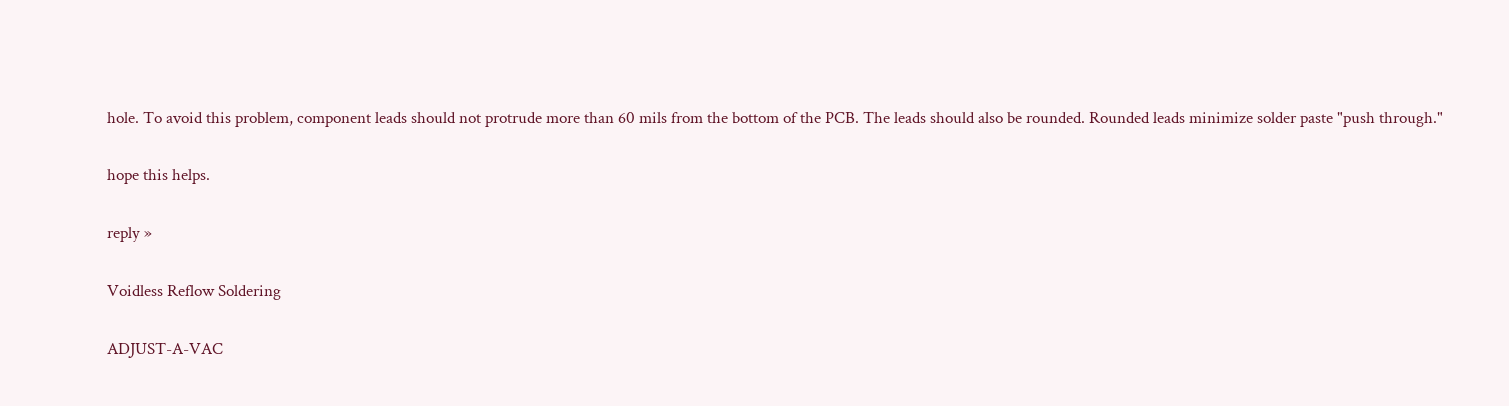hole. To avoid this problem, component leads should not protrude more than 60 mils from the bottom of the PCB. The leads should also be rounded. Rounded leads minimize solder paste "push through."

hope this helps.

reply »

Voidless Reflow Soldering

ADJUST-A-VAC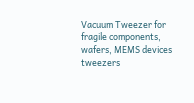Vacuum Tweezer for fragile components, wafers, MEMS devices tweezers